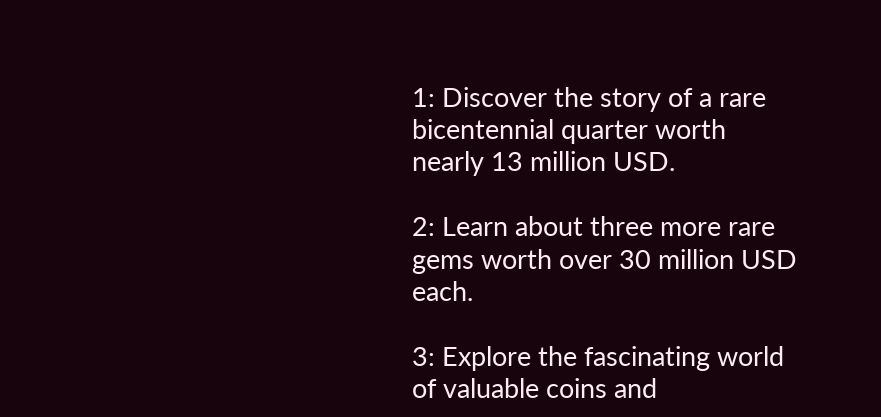1: Discover the story of a rare bicentennial quarter worth nearly 13 million USD.

2: Learn about three more rare gems worth over 30 million USD each.

3: Explore the fascinating world of valuable coins and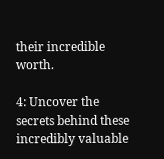their incredible worth.

4: Uncover the secrets behind these incredibly valuable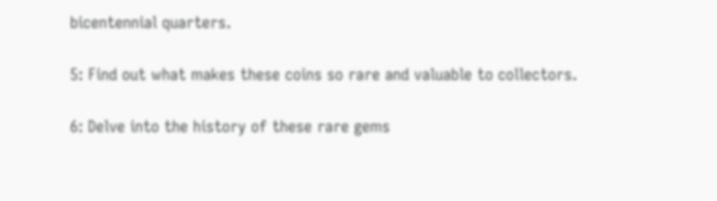bicentennial quarters.

5: Find out what makes these coins so rare and valuable to collectors.

6: Delve into the history of these rare gems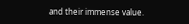and their immense value.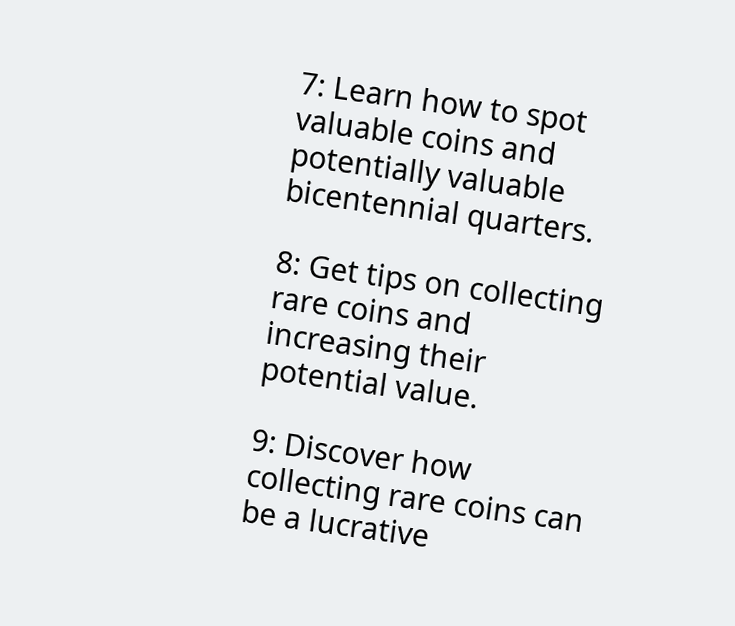7: Learn how to spot valuable coins and potentially valuable bicentennial quarters.

8: Get tips on collecting rare coins and increasing their potential value.

9: Discover how collecting rare coins can be a lucrative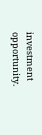investment opportunity.